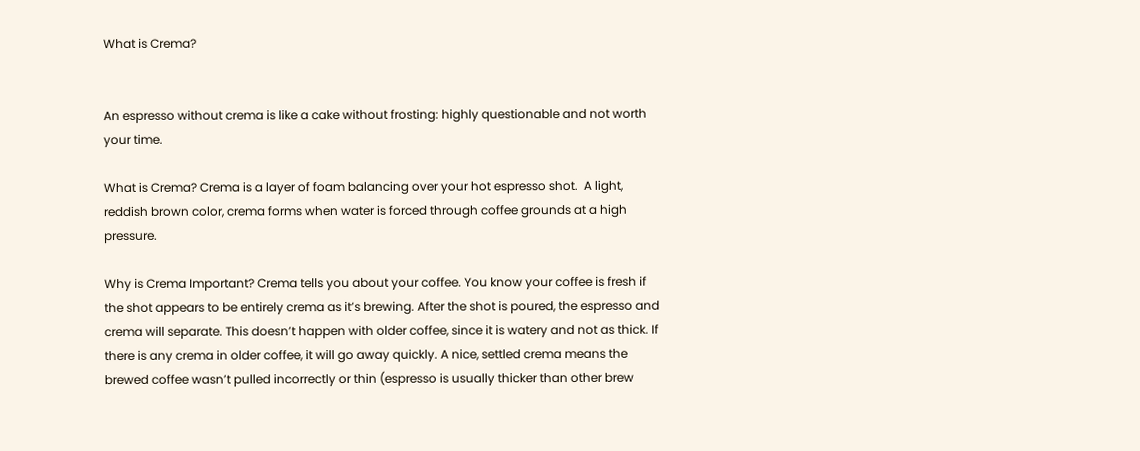What is Crema?


An espresso without crema is like a cake without frosting: highly questionable and not worth your time.

What is Crema? Crema is a layer of foam balancing over your hot espresso shot.  A light, reddish brown color, crema forms when water is forced through coffee grounds at a high pressure.

Why is Crema Important? Crema tells you about your coffee. You know your coffee is fresh if the shot appears to be entirely crema as it’s brewing. After the shot is poured, the espresso and crema will separate. This doesn’t happen with older coffee, since it is watery and not as thick. If there is any crema in older coffee, it will go away quickly. A nice, settled crema means the brewed coffee wasn’t pulled incorrectly or thin (espresso is usually thicker than other brew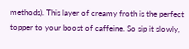methods). This layer of creamy froth is the perfect topper to your boost of caffeine. So sip it slowly,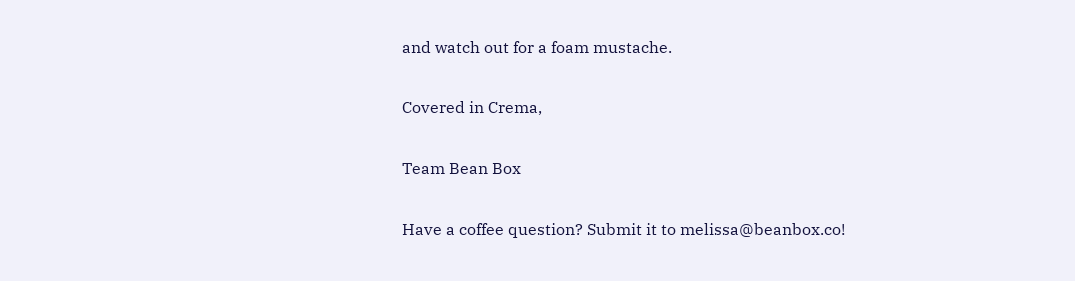and watch out for a foam mustache.

Covered in Crema,

Team Bean Box

Have a coffee question? Submit it to melissa@beanbox.co!